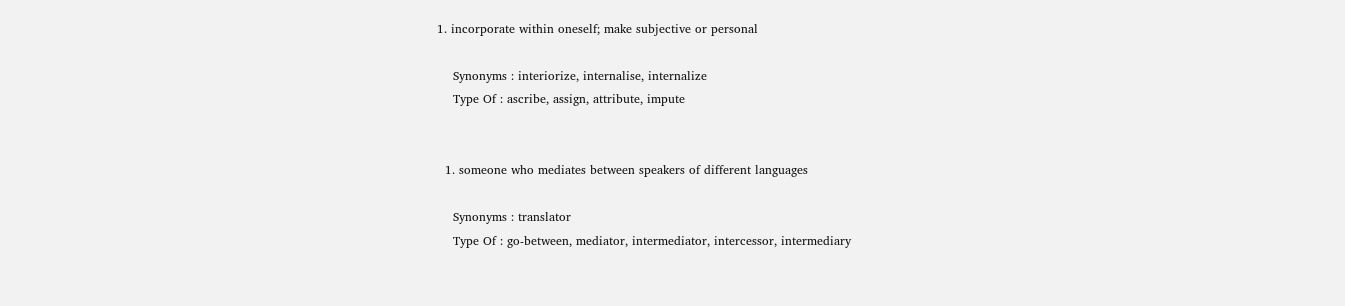1. incorporate within oneself; make subjective or personal

    Synonyms : interiorize, internalise, internalize
    Type Of : ascribe, assign, attribute, impute


  1. someone who mediates between speakers of different languages

    Synonyms : translator
    Type Of : go-between, mediator, intermediator, intercessor, intermediary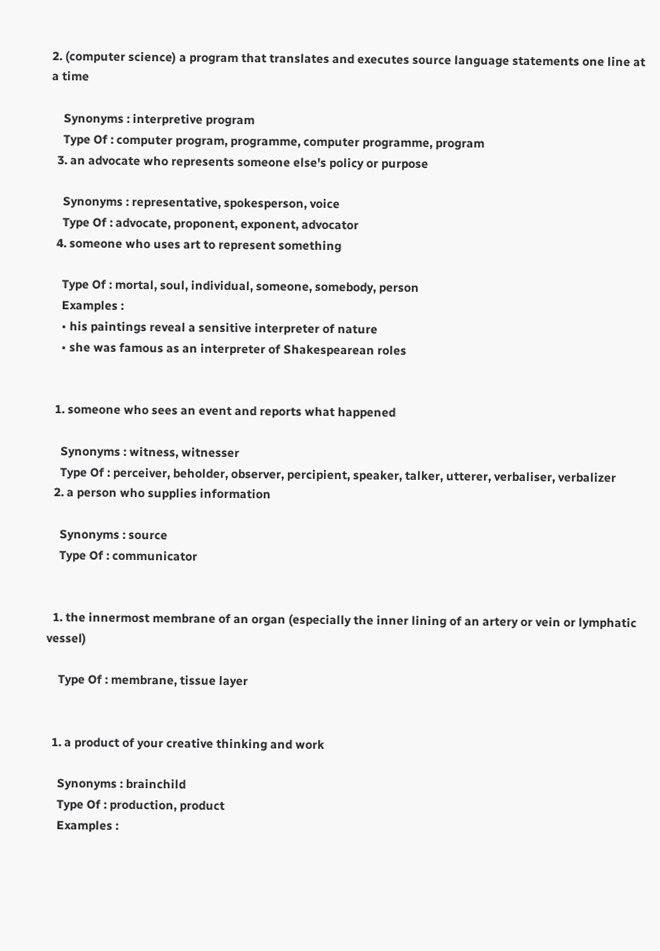2. (computer science) a program that translates and executes source language statements one line at a time

    Synonyms : interpretive program
    Type Of : computer program, programme, computer programme, program
  3. an advocate who represents someone else's policy or purpose

    Synonyms : representative, spokesperson, voice
    Type Of : advocate, proponent, exponent, advocator
  4. someone who uses art to represent something

    Type Of : mortal, soul, individual, someone, somebody, person
    Examples :
    • his paintings reveal a sensitive interpreter of nature
    • she was famous as an interpreter of Shakespearean roles


  1. someone who sees an event and reports what happened

    Synonyms : witness, witnesser
    Type Of : perceiver, beholder, observer, percipient, speaker, talker, utterer, verbaliser, verbalizer
  2. a person who supplies information

    Synonyms : source
    Type Of : communicator


  1. the innermost membrane of an organ (especially the inner lining of an artery or vein or lymphatic vessel)

    Type Of : membrane, tissue layer


  1. a product of your creative thinking and work

    Synonyms : brainchild
    Type Of : production, product
    Examples :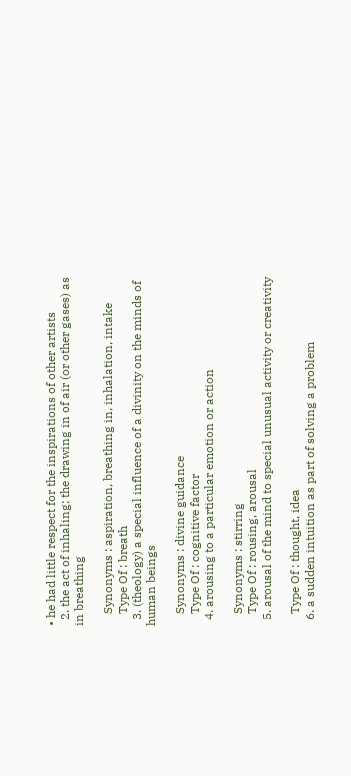• he had little respect for the inspirations of other artists
  2. the act of inhaling; the drawing in of air (or other gases) as in breathing

    Synonyms : aspiration, breathing in, inhalation, intake
    Type Of : breath
  3. (theology) a special influence of a divinity on the minds of human beings

    Synonyms : divine guidance
    Type Of : cognitive factor
  4. arousing to a particular emotion or action

    Synonyms : stirring
    Type Of : rousing, arousal
  5. arousal of the mind to special unusual activity or creativity

    Type Of : thought, idea
  6. a sudden intuition as part of solving a problem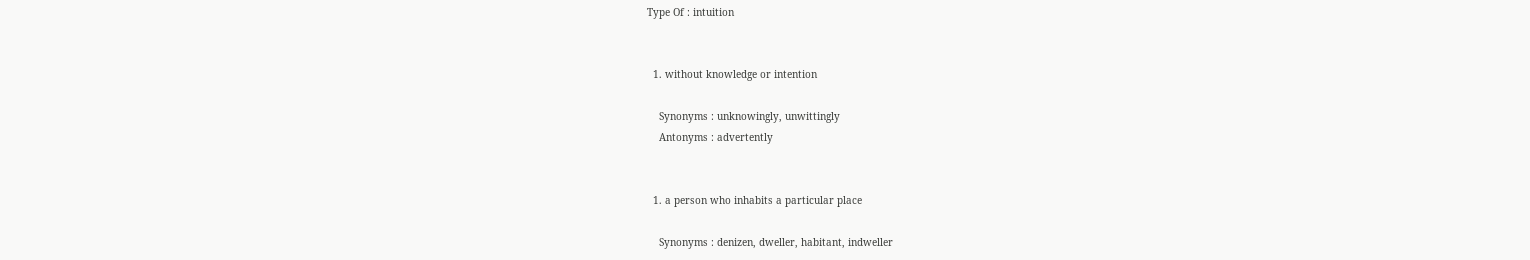Type Of : intuition


  1. without knowledge or intention

    Synonyms : unknowingly, unwittingly
    Antonyms : advertently


  1. a person who inhabits a particular place

    Synonyms : denizen, dweller, habitant, indweller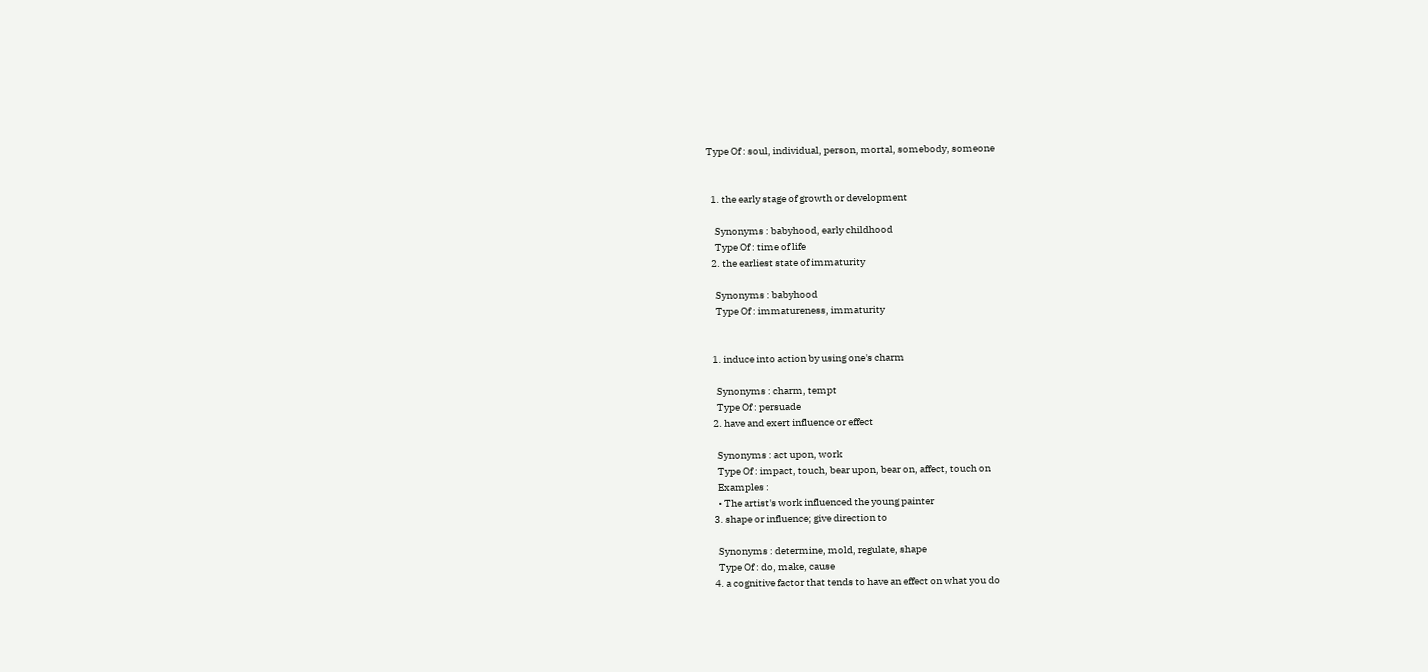Type Of : soul, individual, person, mortal, somebody, someone


  1. the early stage of growth or development

    Synonyms : babyhood, early childhood
    Type Of : time of life
  2. the earliest state of immaturity

    Synonyms : babyhood
    Type Of : immatureness, immaturity


  1. induce into action by using one's charm

    Synonyms : charm, tempt
    Type Of : persuade
  2. have and exert influence or effect

    Synonyms : act upon, work
    Type Of : impact, touch, bear upon, bear on, affect, touch on
    Examples :
    • The artist's work influenced the young painter
  3. shape or influence; give direction to

    Synonyms : determine, mold, regulate, shape
    Type Of : do, make, cause
  4. a cognitive factor that tends to have an effect on what you do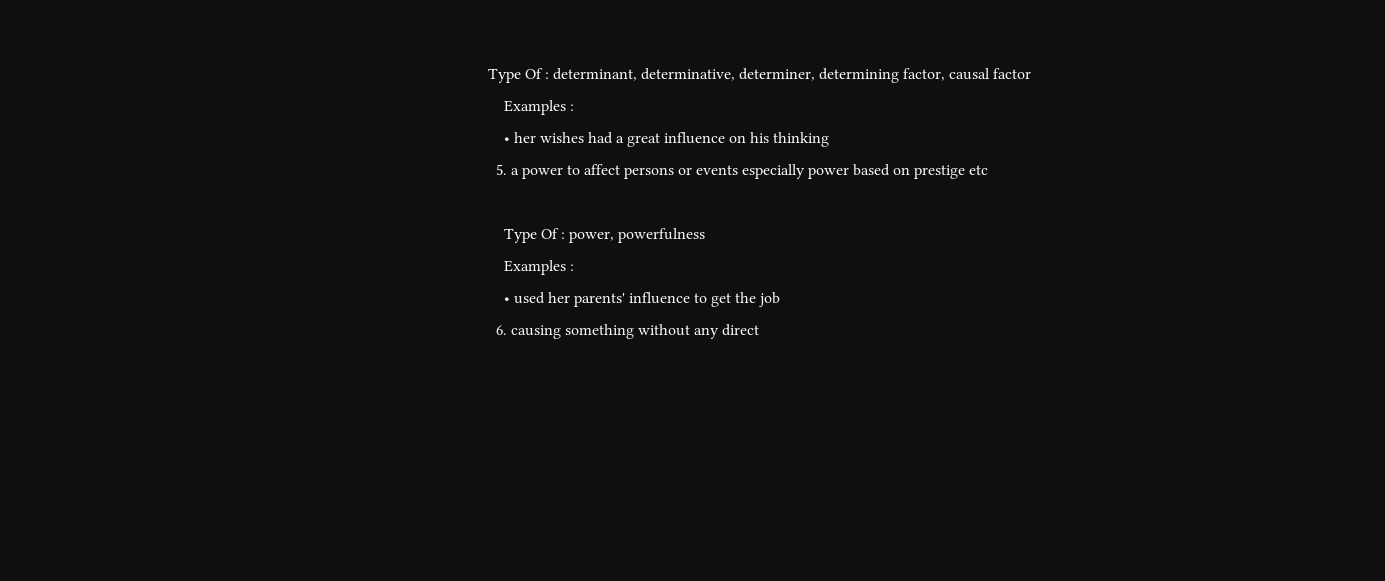Type Of : determinant, determinative, determiner, determining factor, causal factor
    Examples :
    • her wishes had a great influence on his thinking
  5. a power to affect persons or events especially power based on prestige etc

    Type Of : power, powerfulness
    Examples :
    • used her parents' influence to get the job
  6. causing something without any direct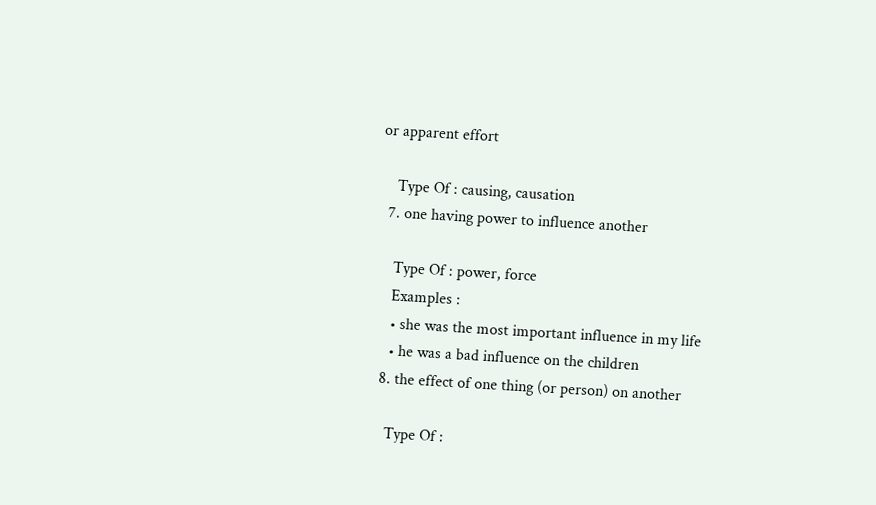or apparent effort

    Type Of : causing, causation
  7. one having power to influence another

    Type Of : power, force
    Examples :
    • she was the most important influence in my life
    • he was a bad influence on the children
  8. the effect of one thing (or person) on another

    Type Of :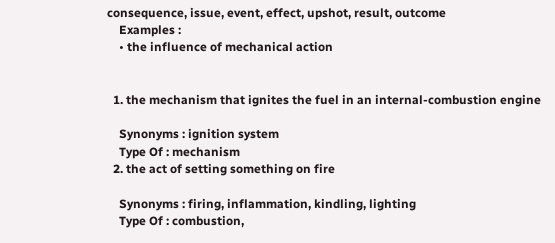consequence, issue, event, effect, upshot, result, outcome
    Examples :
    • the influence of mechanical action


  1. the mechanism that ignites the fuel in an internal-combustion engine

    Synonyms : ignition system
    Type Of : mechanism
  2. the act of setting something on fire

    Synonyms : firing, inflammation, kindling, lighting
    Type Of : combustion,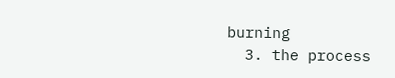burning
  3. the process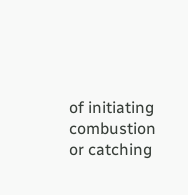of initiating combustion or catching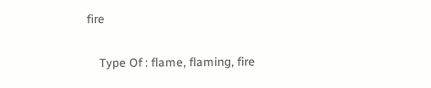fire

    Type Of : flame, flaming, fire